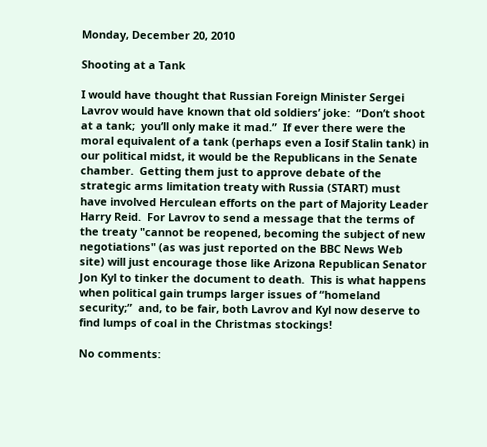Monday, December 20, 2010

Shooting at a Tank

I would have thought that Russian Foreign Minister Sergei Lavrov would have known that old soldiers’ joke:  “Don’t shoot at a tank;  you’ll only make it mad.”  If ever there were the moral equivalent of a tank (perhaps even a Iosif Stalin tank) in our political midst, it would be the Republicans in the Senate chamber.  Getting them just to approve debate of the strategic arms limitation treaty with Russia (START) must have involved Herculean efforts on the part of Majority Leader Harry Reid.  For Lavrov to send a message that the terms of the treaty "cannot be reopened, becoming the subject of new negotiations" (as was just reported on the BBC News Web site) will just encourage those like Arizona Republican Senator Jon Kyl to tinker the document to death.  This is what happens when political gain trumps larger issues of “homeland security;”  and, to be fair, both Lavrov and Kyl now deserve to find lumps of coal in the Christmas stockings!

No comments: